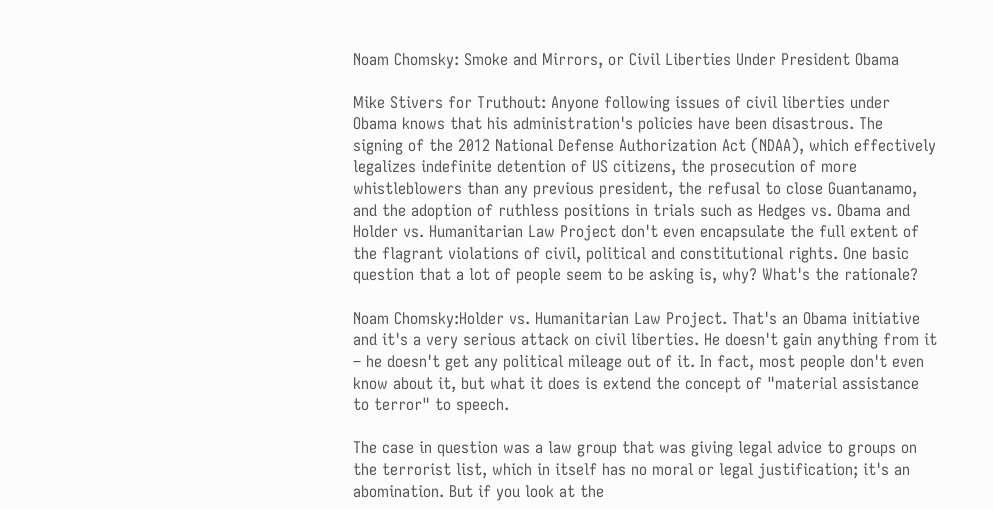Noam Chomsky: Smoke and Mirrors, or Civil Liberties Under President Obama

Mike Stivers for Truthout: Anyone following issues of civil liberties under Obama knows that his administration's policies have been disastrous. The signing of the 2012 National Defense Authorization Act (NDAA), which effectively legalizes indefinite detention of US citizens, the prosecution of more whistleblowers than any previous president, the refusal to close Guantanamo, and the adoption of ruthless positions in trials such as Hedges vs. Obama and Holder vs. Humanitarian Law Project don't even encapsulate the full extent of the flagrant violations of civil, political and constitutional rights. One basic question that a lot of people seem to be asking is, why? What's the rationale?

Noam Chomsky:Holder vs. Humanitarian Law Project. That's an Obama initiative and it's a very serious attack on civil liberties. He doesn't gain anything from it – he doesn't get any political mileage out of it. In fact, most people don't even know about it, but what it does is extend the concept of "material assistance to terror" to speech.

The case in question was a law group that was giving legal advice to groups on the terrorist list, which in itself has no moral or legal justification; it's an abomination. But if you look at the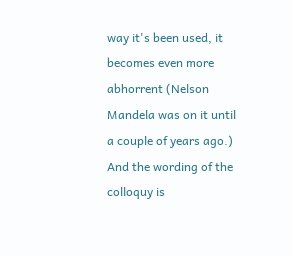way it's been used, it becomes even more abhorrent (Nelson Mandela was on it until a couple of years ago.) And the wording of the colloquy is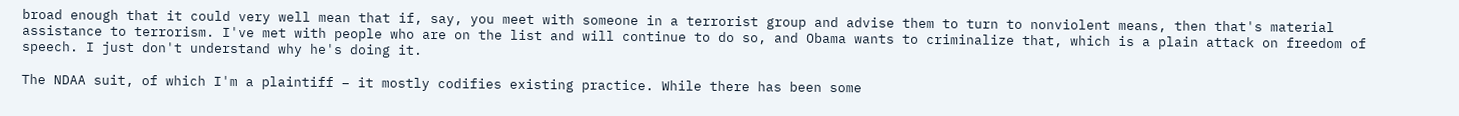broad enough that it could very well mean that if, say, you meet with someone in a terrorist group and advise them to turn to nonviolent means, then that's material assistance to terrorism. I've met with people who are on the list and will continue to do so, and Obama wants to criminalize that, which is a plain attack on freedom of speech. I just don't understand why he's doing it.

The NDAA suit, of which I'm a plaintiff – it mostly codifies existing practice. While there has been some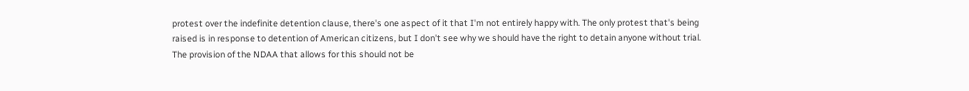protest over the indefinite detention clause, there's one aspect of it that I'm not entirely happy with. The only protest that's being raised is in response to detention of American citizens, but I don't see why we should have the right to detain anyone without trial. The provision of the NDAA that allows for this should not be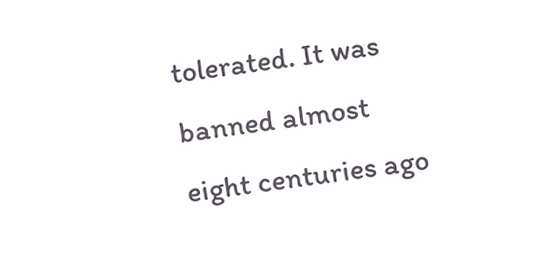tolerated. It was banned almost eight centuries ago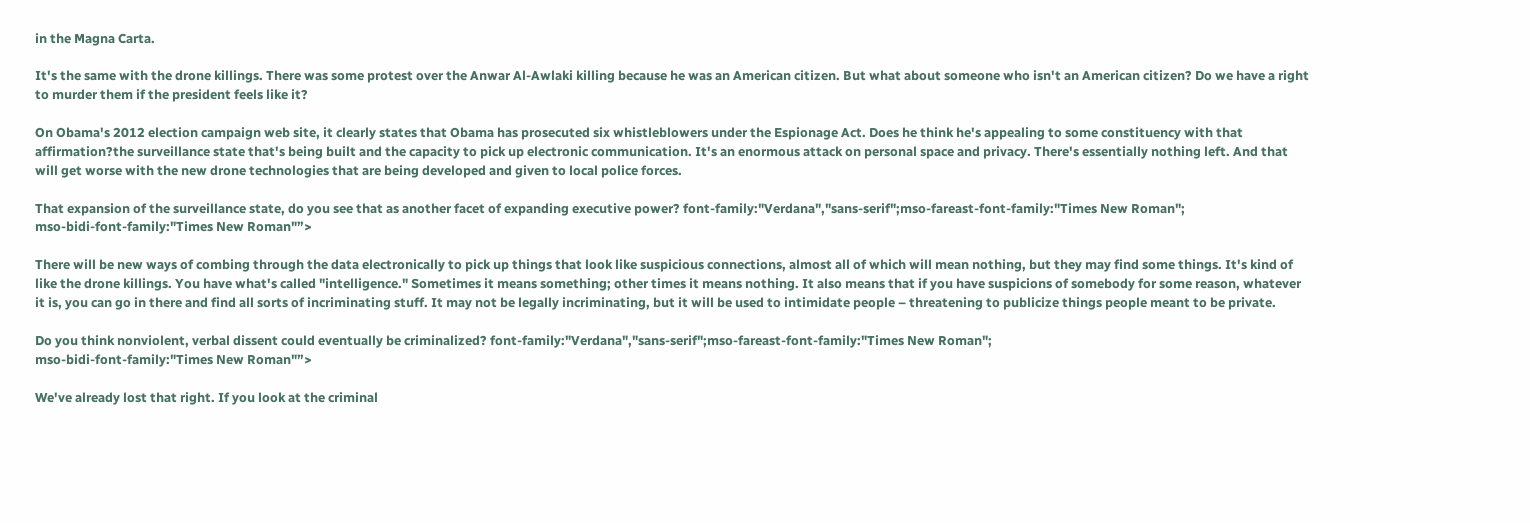in the Magna Carta.

It's the same with the drone killings. There was some protest over the Anwar Al-Awlaki killing because he was an American citizen. But what about someone who isn't an American citizen? Do we have a right to murder them if the president feels like it?

On Obama's 2012 election campaign web site, it clearly states that Obama has prosecuted six whistleblowers under the Espionage Act. Does he think he's appealing to some constituency with that affirmation?the surveillance state that's being built and the capacity to pick up electronic communication. It's an enormous attack on personal space and privacy. There's essentially nothing left. And that will get worse with the new drone technologies that are being developed and given to local police forces.

That expansion of the surveillance state, do you see that as another facet of expanding executive power? font-family:"Verdana","sans-serif";mso-fareast-font-family:"Times New Roman";
mso-bidi-font-family:"Times New Roman"”>

There will be new ways of combing through the data electronically to pick up things that look like suspicious connections, almost all of which will mean nothing, but they may find some things. It's kind of like the drone killings. You have what's called "intelligence." Sometimes it means something; other times it means nothing. It also means that if you have suspicions of somebody for some reason, whatever it is, you can go in there and find all sorts of incriminating stuff. It may not be legally incriminating, but it will be used to intimidate people – threatening to publicize things people meant to be private.

Do you think nonviolent, verbal dissent could eventually be criminalized? font-family:"Verdana","sans-serif";mso-fareast-font-family:"Times New Roman";
mso-bidi-font-family:"Times New Roman"”>

We've already lost that right. If you look at the criminal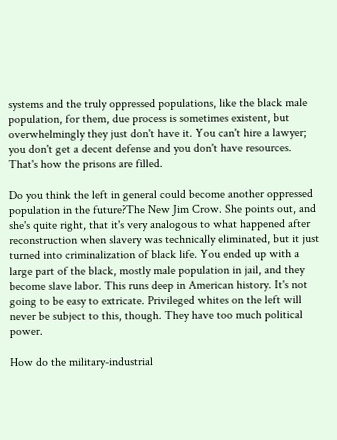systems and the truly oppressed populations, like the black male population, for them, due process is sometimes existent, but overwhelmingly they just don't have it. You can't hire a lawyer; you don't get a decent defense and you don't have resources. That's how the prisons are filled.

Do you think the left in general could become another oppressed population in the future?The New Jim Crow. She points out, and she's quite right, that it's very analogous to what happened after reconstruction when slavery was technically eliminated, but it just turned into criminalization of black life. You ended up with a large part of the black, mostly male population in jail, and they become slave labor. This runs deep in American history. It's not going to be easy to extricate. Privileged whites on the left will never be subject to this, though. They have too much political power.

How do the military-industrial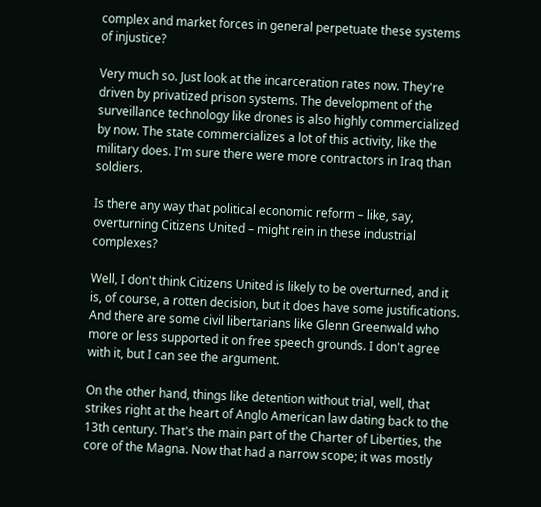complex and market forces in general perpetuate these systems of injustice?

Very much so. Just look at the incarceration rates now. They're driven by privatized prison systems. The development of the surveillance technology like drones is also highly commercialized by now. The state commercializes a lot of this activity, like the military does. I'm sure there were more contractors in Iraq than soldiers.

Is there any way that political economic reform – like, say, overturning Citizens United – might rein in these industrial complexes?

Well, I don't think Citizens United is likely to be overturned, and it is, of course, a rotten decision, but it does have some justifications. And there are some civil libertarians like Glenn Greenwald who more or less supported it on free speech grounds. I don't agree with it, but I can see the argument.

On the other hand, things like detention without trial, well, that strikes right at the heart of Anglo American law dating back to the 13th century. That's the main part of the Charter of Liberties, the core of the Magna. Now that had a narrow scope; it was mostly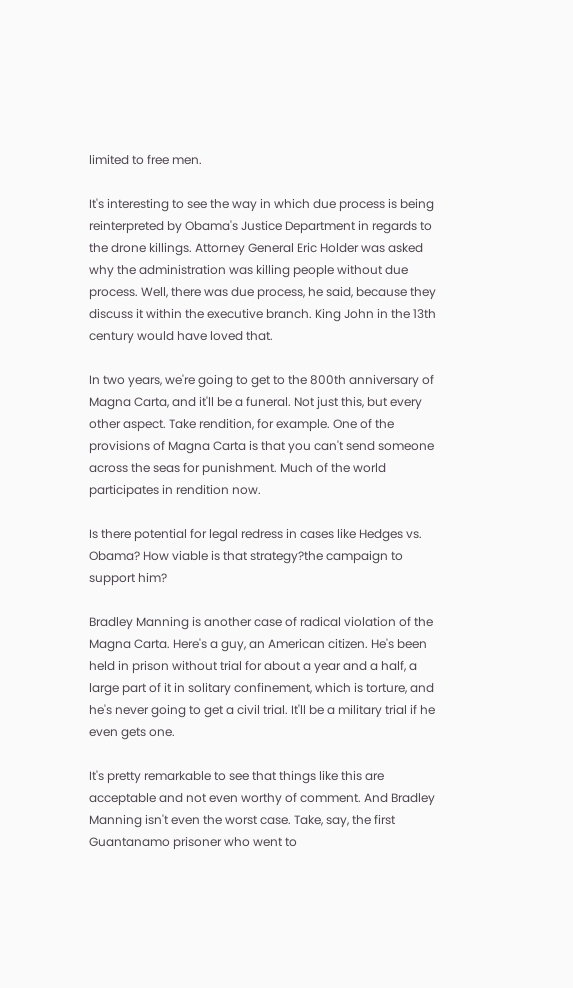limited to free men.

It's interesting to see the way in which due process is being reinterpreted by Obama's Justice Department in regards to the drone killings. Attorney General Eric Holder was asked why the administration was killing people without due process. Well, there was due process, he said, because they discuss it within the executive branch. King John in the 13th century would have loved that.

In two years, we're going to get to the 800th anniversary of Magna Carta, and it'll be a funeral. Not just this, but every other aspect. Take rendition, for example. One of the provisions of Magna Carta is that you can't send someone across the seas for punishment. Much of the world participates in rendition now.

Is there potential for legal redress in cases like Hedges vs. Obama? How viable is that strategy?the campaign to support him?

Bradley Manning is another case of radical violation of the Magna Carta. Here's a guy, an American citizen. He's been held in prison without trial for about a year and a half, a large part of it in solitary confinement, which is torture, and he's never going to get a civil trial. It'll be a military trial if he even gets one.

It's pretty remarkable to see that things like this are acceptable and not even worthy of comment. And Bradley Manning isn't even the worst case. Take, say, the first Guantanamo prisoner who went to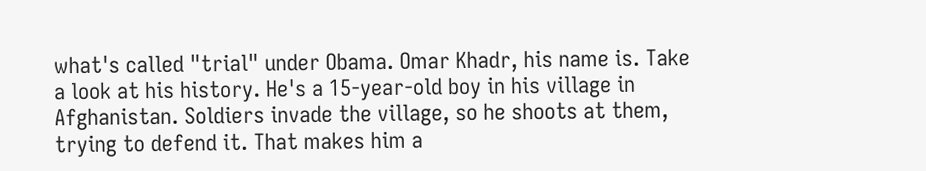what's called "trial" under Obama. Omar Khadr, his name is. Take a look at his history. He's a 15-year-old boy in his village in Afghanistan. Soldiers invade the village, so he shoots at them, trying to defend it. That makes him a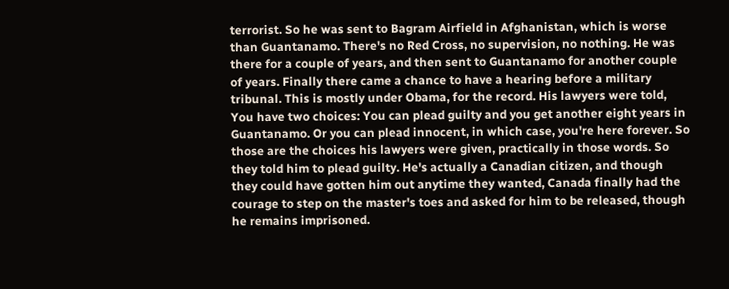terrorist. So he was sent to Bagram Airfield in Afghanistan, which is worse than Guantanamo. There's no Red Cross, no supervision, no nothing. He was there for a couple of years, and then sent to Guantanamo for another couple of years. Finally there came a chance to have a hearing before a military tribunal. This is mostly under Obama, for the record. His lawyers were told, You have two choices: You can plead guilty and you get another eight years in Guantanamo. Or you can plead innocent, in which case, you're here forever. So those are the choices his lawyers were given, practically in those words. So they told him to plead guilty. He's actually a Canadian citizen, and though they could have gotten him out anytime they wanted, Canada finally had the courage to step on the master's toes and asked for him to be released, though he remains imprisoned.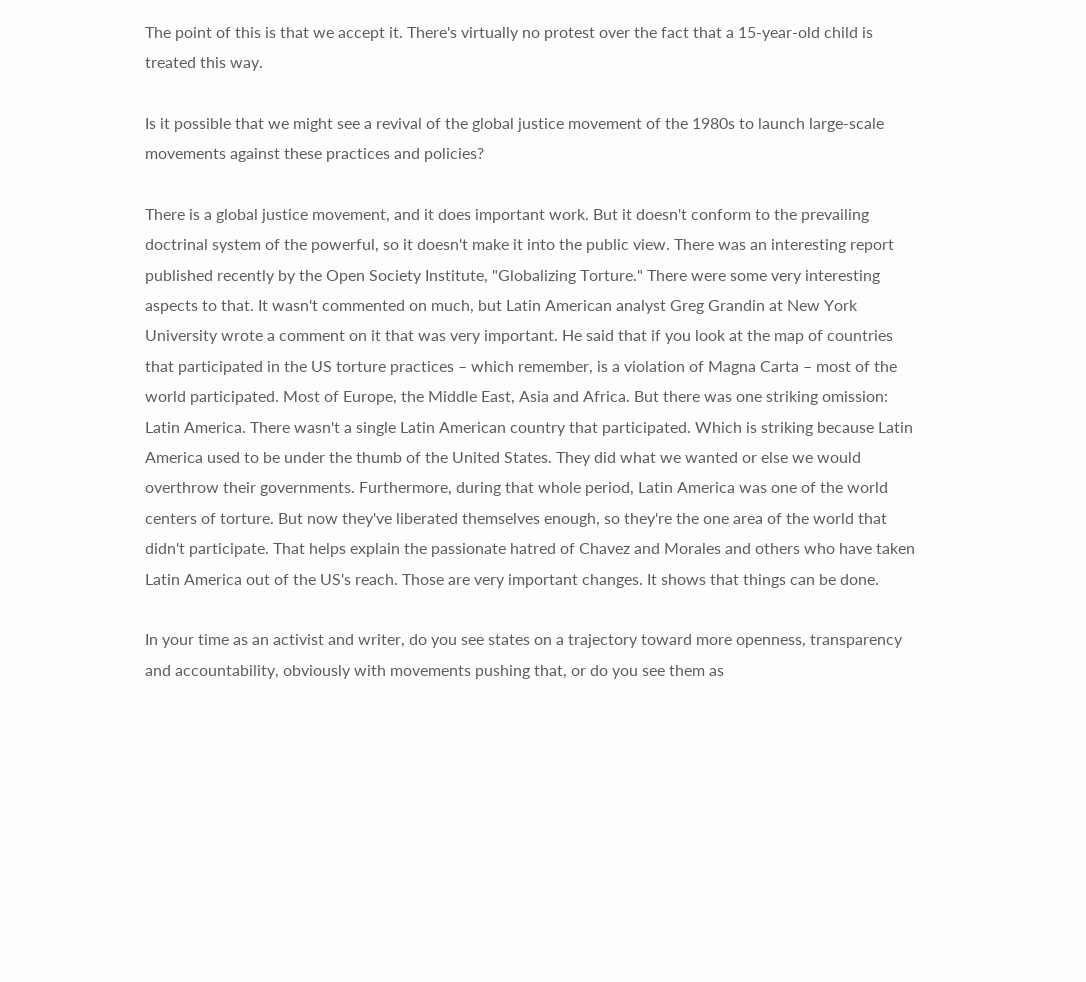The point of this is that we accept it. There's virtually no protest over the fact that a 15-year-old child is treated this way.

Is it possible that we might see a revival of the global justice movement of the 1980s to launch large-scale movements against these practices and policies?

There is a global justice movement, and it does important work. But it doesn't conform to the prevailing doctrinal system of the powerful, so it doesn't make it into the public view. There was an interesting report published recently by the Open Society Institute, "Globalizing Torture." There were some very interesting aspects to that. It wasn't commented on much, but Latin American analyst Greg Grandin at New York University wrote a comment on it that was very important. He said that if you look at the map of countries that participated in the US torture practices – which remember, is a violation of Magna Carta – most of the world participated. Most of Europe, the Middle East, Asia and Africa. But there was one striking omission: Latin America. There wasn't a single Latin American country that participated. Which is striking because Latin America used to be under the thumb of the United States. They did what we wanted or else we would overthrow their governments. Furthermore, during that whole period, Latin America was one of the world centers of torture. But now they've liberated themselves enough, so they're the one area of the world that didn't participate. That helps explain the passionate hatred of Chavez and Morales and others who have taken Latin America out of the US's reach. Those are very important changes. It shows that things can be done.

In your time as an activist and writer, do you see states on a trajectory toward more openness, transparency and accountability, obviously with movements pushing that, or do you see them as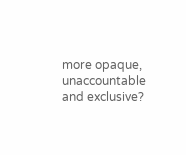more opaque, unaccountable and exclusive?